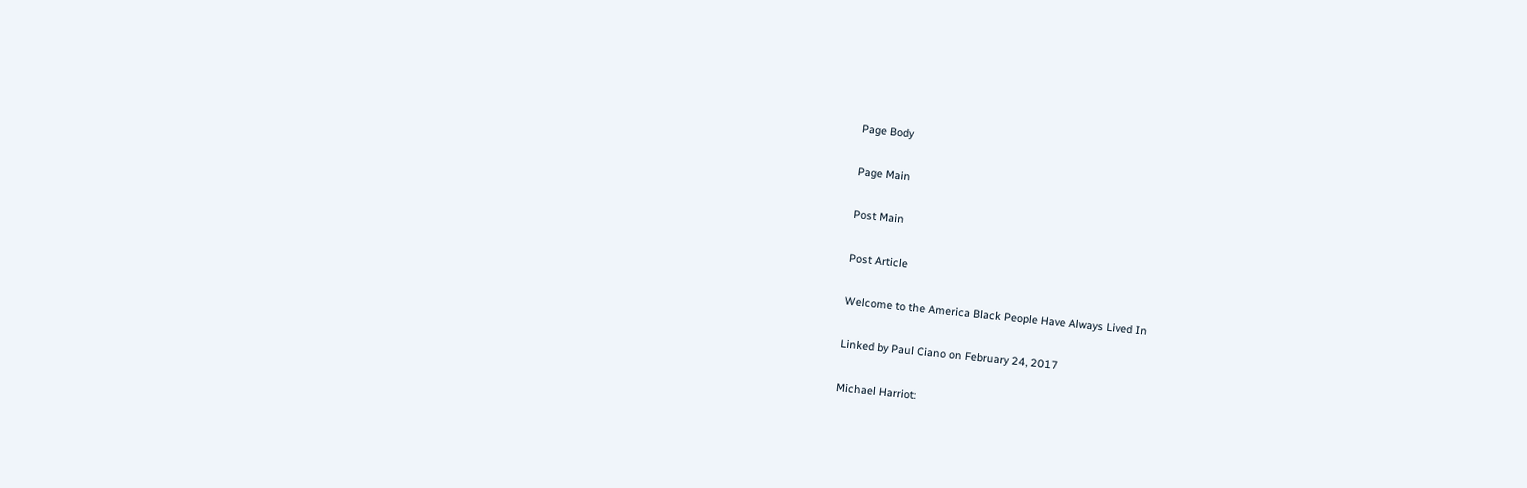Page Body

Page Main

Post Main

Post Article

Welcome to the America Black People Have Always Lived In

Linked by Paul Ciano on February 24, 2017

Michael Harriot: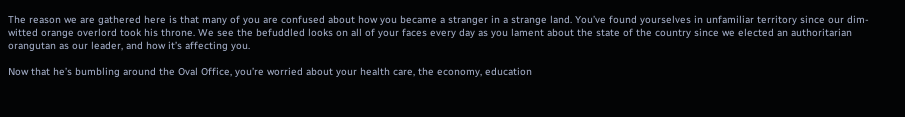The reason we are gathered here is that many of you are confused about how you became a stranger in a strange land. You’ve found yourselves in unfamiliar territory since our dim-witted orange overlord took his throne. We see the befuddled looks on all of your faces every day as you lament about the state of the country since we elected an authoritarian orangutan as our leader, and how it’s affecting you.

Now that he’s bumbling around the Oval Office, you’re worried about your health care, the economy, education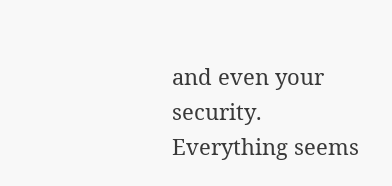and even your security. Everything seems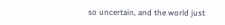so uncertain, and the world just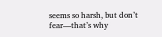seems so harsh, but don’t fear—that’s why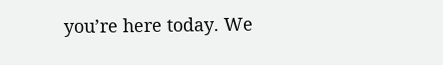you’re here today. We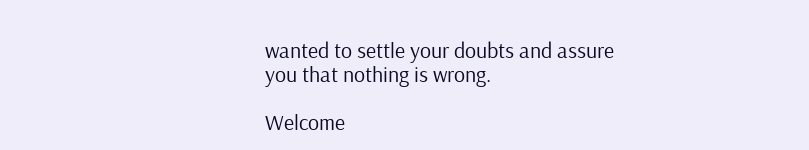wanted to settle your doubts and assure you that nothing is wrong.

Welcome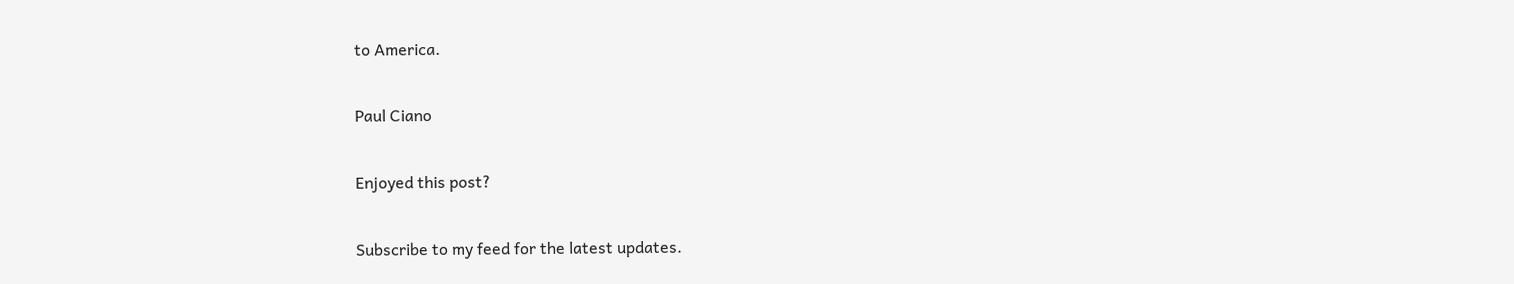to America.

Paul Ciano

Enjoyed this post?

Subscribe to my feed for the latest updates.